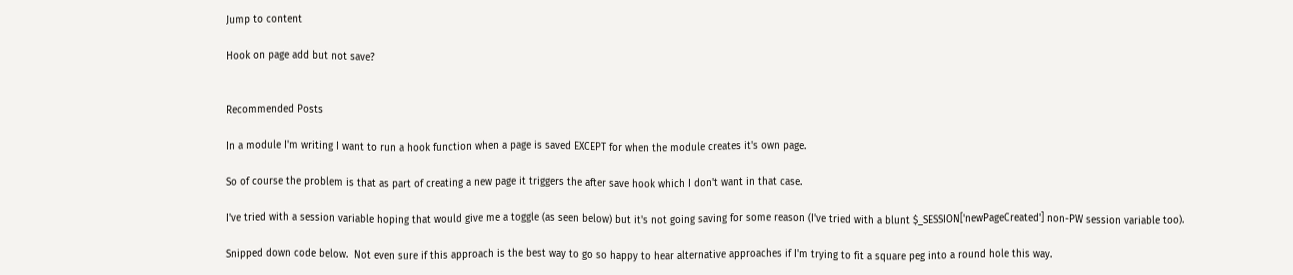Jump to content

Hook on page add but not save?


Recommended Posts

In a module I'm writing I want to run a hook function when a page is saved EXCEPT for when the module creates it's own page.

So of course the problem is that as part of creating a new page it triggers the after save hook which I don't want in that case.

I've tried with a session variable hoping that would give me a toggle (as seen below) but it's not going saving for some reason (I've tried with a blunt $_SESSION['newPageCreated'] non-PW session variable too).

Snipped down code below.  Not even sure if this approach is the best way to go so happy to hear alternative approaches if I'm trying to fit a square peg into a round hole this way.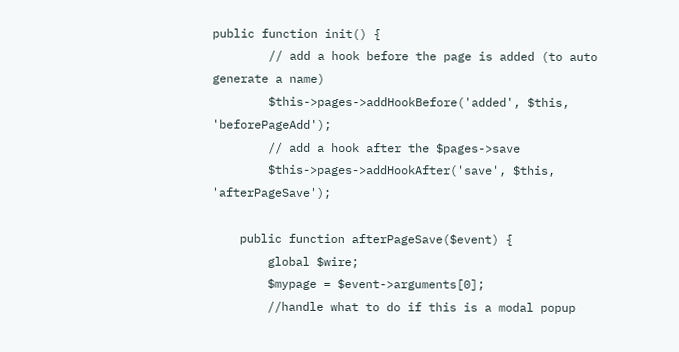public function init() {
        // add a hook before the page is added (to auto generate a name)
        $this->pages->addHookBefore('added', $this, 'beforePageAdd');
        // add a hook after the $pages->save
        $this->pages->addHookAfter('save', $this, 'afterPageSave');

    public function afterPageSave($event) {
        global $wire;
        $mypage = $event->arguments[0];
        //handle what to do if this is a modal popup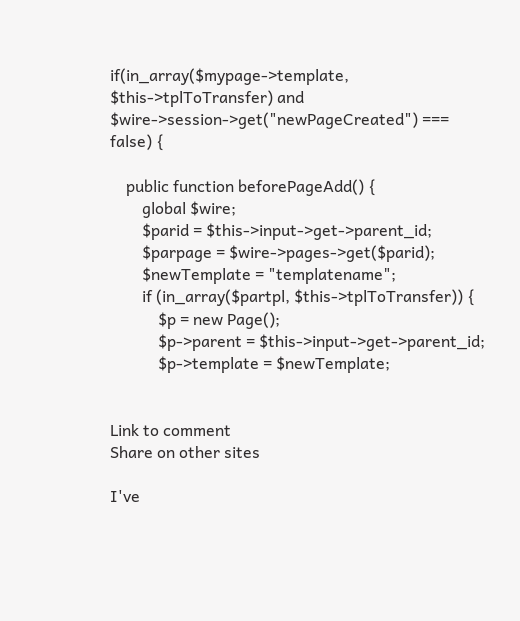if(in_array($mypage->template, $this->tplToTransfer) and $wire->session->get("newPageCreated") === false) {

    public function beforePageAdd() {
        global $wire;
        $parid = $this->input->get->parent_id;
        $parpage = $wire->pages->get($parid);
        $newTemplate = "templatename";
        if (in_array($partpl, $this->tplToTransfer)) {
            $p = new Page();
            $p->parent = $this->input->get->parent_id;
            $p->template = $newTemplate;


Link to comment
Share on other sites

I've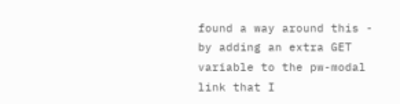found a way around this - by adding an extra GET variable to the pw-modal link that I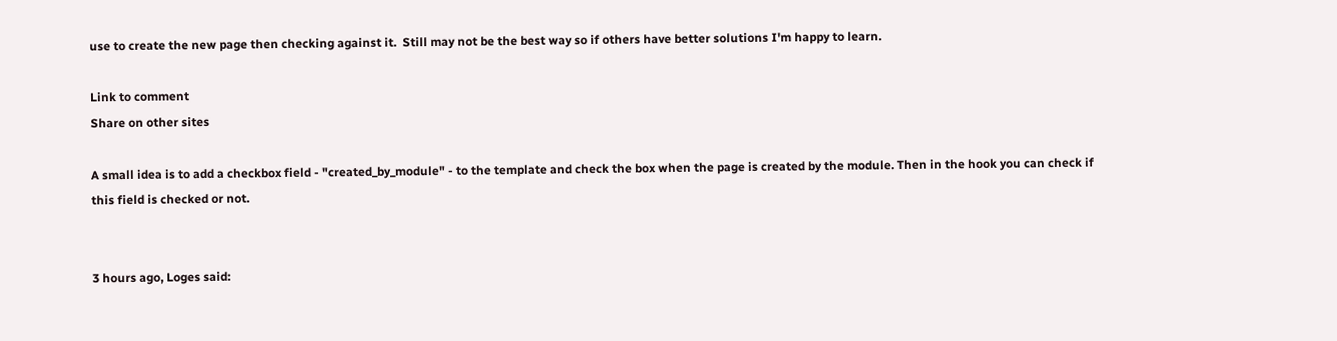use to create the new page then checking against it.  Still may not be the best way so if others have better solutions I'm happy to learn.

Link to comment
Share on other sites

A small idea is to add a checkbox field - "created_by_module" - to the template and check the box when the page is created by the module. Then in the hook you can check if this field is checked or not.


3 hours ago, Loges said: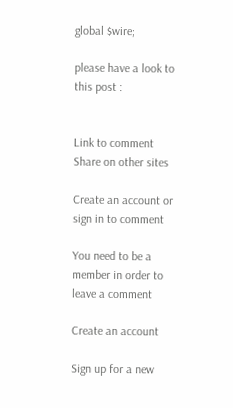global $wire;

please have a look to this post :


Link to comment
Share on other sites

Create an account or sign in to comment

You need to be a member in order to leave a comment

Create an account

Sign up for a new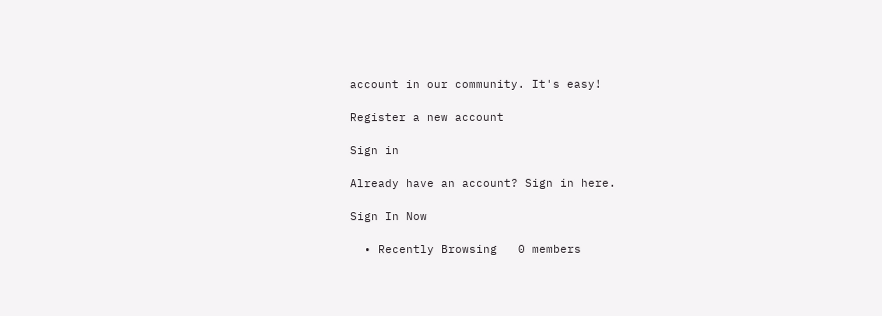account in our community. It's easy!

Register a new account

Sign in

Already have an account? Sign in here.

Sign In Now

  • Recently Browsing   0 members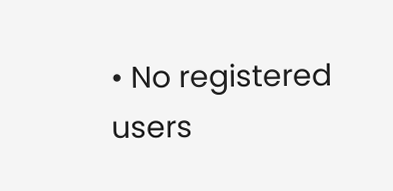• No registered users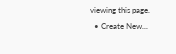viewing this page.
  • Create New...